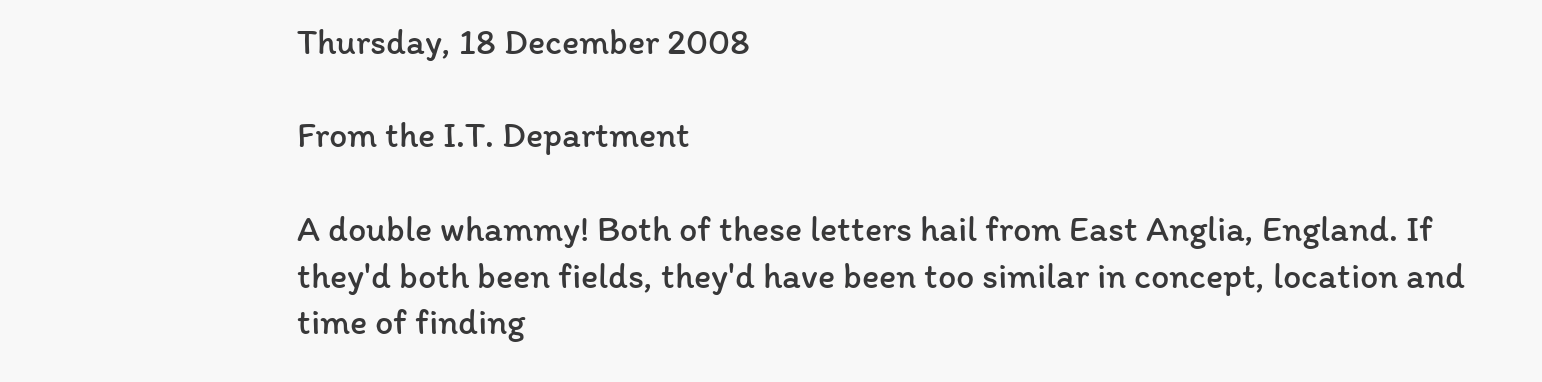Thursday, 18 December 2008

From the I.T. Department

A double whammy! Both of these letters hail from East Anglia, England. If they'd both been fields, they'd have been too similar in concept, location and time of finding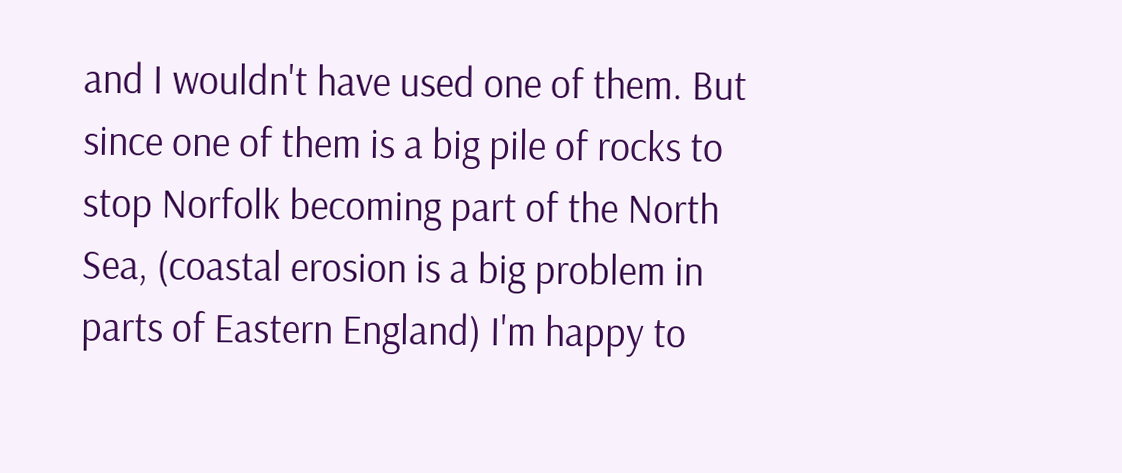and I wouldn't have used one of them. But since one of them is a big pile of rocks to stop Norfolk becoming part of the North Sea, (coastal erosion is a big problem in parts of Eastern England) I'm happy to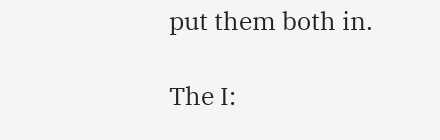put them both in.

The I: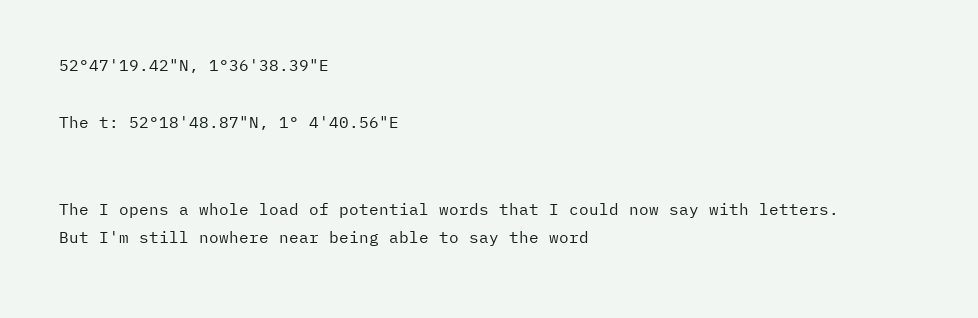52°47'19.42"N, 1°36'38.39"E

The t: 52°18'48.87"N, 1° 4'40.56"E


The I opens a whole load of potential words that I could now say with letters. But I'm still nowhere near being able to say the word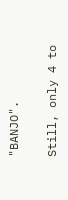"BANJO".

Still, only 4 to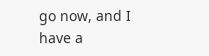go now, and I have a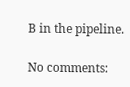B in the pipeline.

No comments: